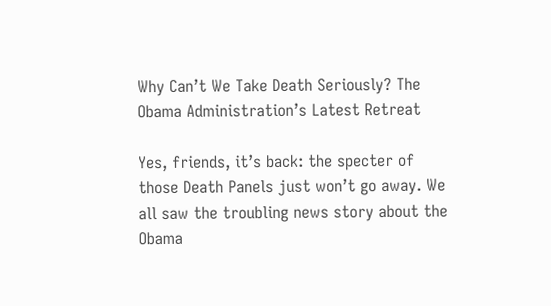Why Can’t We Take Death Seriously? The Obama Administration’s Latest Retreat

Yes, friends, it’s back: the specter of those Death Panels just won’t go away. We all saw the troubling news story about the Obama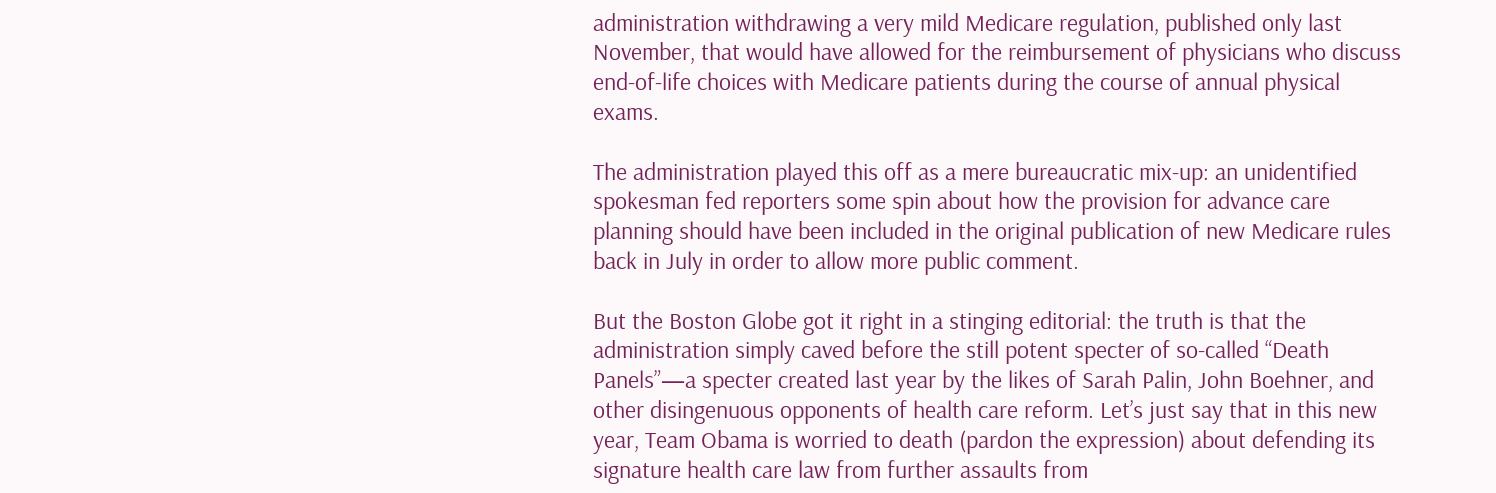administration withdrawing a very mild Medicare regulation, published only last November, that would have allowed for the reimbursement of physicians who discuss end-of-life choices with Medicare patients during the course of annual physical exams.

The administration played this off as a mere bureaucratic mix-up: an unidentified spokesman fed reporters some spin about how the provision for advance care planning should have been included in the original publication of new Medicare rules back in July in order to allow more public comment.

But the Boston Globe got it right in a stinging editorial: the truth is that the administration simply caved before the still potent specter of so-called “Death Panels”—a specter created last year by the likes of Sarah Palin, John Boehner, and other disingenuous opponents of health care reform. Let’s just say that in this new year, Team Obama is worried to death (pardon the expression) about defending its signature health care law from further assaults from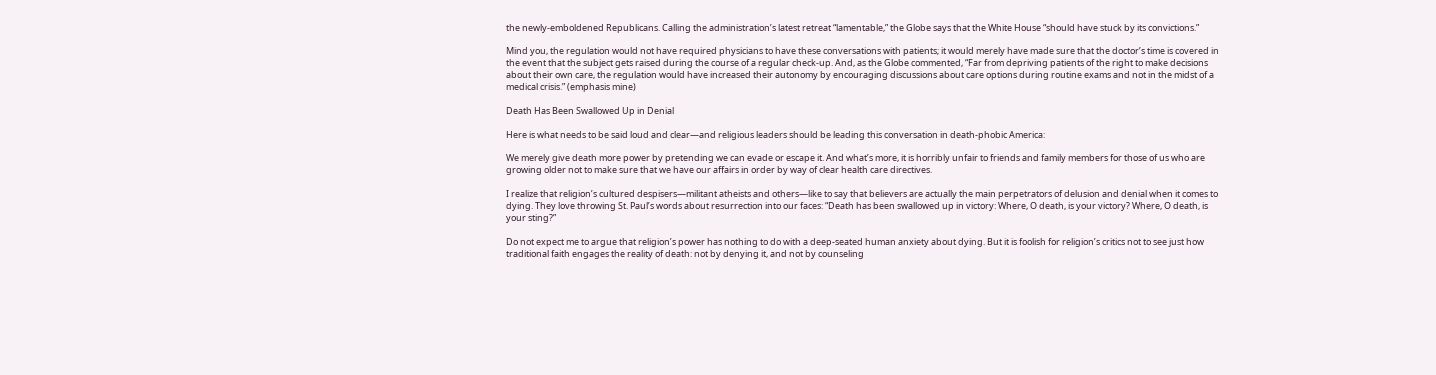the newly-emboldened Republicans. Calling the administration’s latest retreat “lamentable,” the Globe says that the White House “should have stuck by its convictions.”

Mind you, the regulation would not have required physicians to have these conversations with patients; it would merely have made sure that the doctor’s time is covered in the event that the subject gets raised during the course of a regular check-up. And, as the Globe commented, “Far from depriving patients of the right to make decisions about their own care, the regulation would have increased their autonomy by encouraging discussions about care options during routine exams and not in the midst of a medical crisis.” (emphasis mine)

Death Has Been Swallowed Up in Denial

Here is what needs to be said loud and clear—and religious leaders should be leading this conversation in death-phobic America:

We merely give death more power by pretending we can evade or escape it. And what’s more, it is horribly unfair to friends and family members for those of us who are growing older not to make sure that we have our affairs in order by way of clear health care directives.

I realize that religion’s cultured despisers—militant atheists and others—like to say that believers are actually the main perpetrators of delusion and denial when it comes to dying. They love throwing St. Paul’s words about resurrection into our faces: “Death has been swallowed up in victory: Where, O death, is your victory? Where, O death, is your sting?”

Do not expect me to argue that religion’s power has nothing to do with a deep-seated human anxiety about dying. But it is foolish for religion’s critics not to see just how traditional faith engages the reality of death: not by denying it, and not by counseling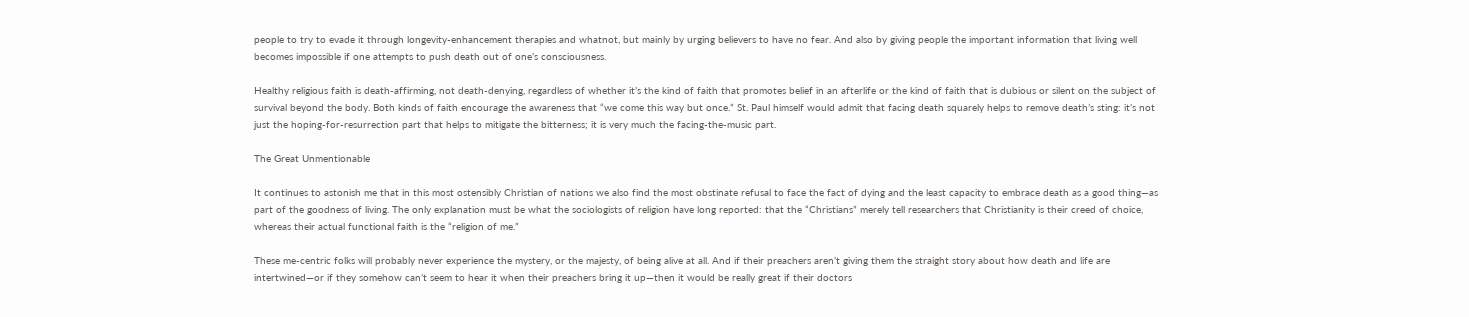people to try to evade it through longevity-enhancement therapies and whatnot, but mainly by urging believers to have no fear. And also by giving people the important information that living well becomes impossible if one attempts to push death out of one’s consciousness.

Healthy religious faith is death-affirming, not death-denying, regardless of whether it’s the kind of faith that promotes belief in an afterlife or the kind of faith that is dubious or silent on the subject of survival beyond the body. Both kinds of faith encourage the awareness that “we come this way but once.” St. Paul himself would admit that facing death squarely helps to remove death’s sting: it’s not just the hoping-for-resurrection part that helps to mitigate the bitterness; it is very much the facing-the-music part.

The Great Unmentionable

It continues to astonish me that in this most ostensibly Christian of nations we also find the most obstinate refusal to face the fact of dying and the least capacity to embrace death as a good thing—as part of the goodness of living. The only explanation must be what the sociologists of religion have long reported: that the “Christians” merely tell researchers that Christianity is their creed of choice, whereas their actual functional faith is the “religion of me.”

These me-centric folks will probably never experience the mystery, or the majesty, of being alive at all. And if their preachers aren’t giving them the straight story about how death and life are intertwined—or if they somehow can’t seem to hear it when their preachers bring it up—then it would be really great if their doctors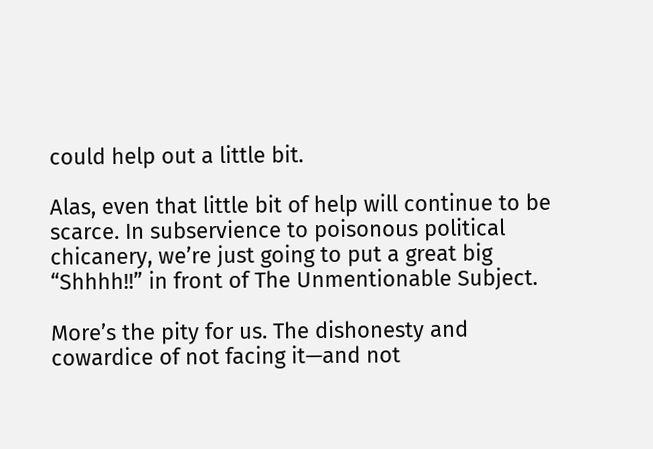could help out a little bit.

Alas, even that little bit of help will continue to be scarce. In subservience to poisonous political chicanery, we’re just going to put a great big “Shhhh!!” in front of The Unmentionable Subject.

More’s the pity for us. The dishonesty and cowardice of not facing it—and not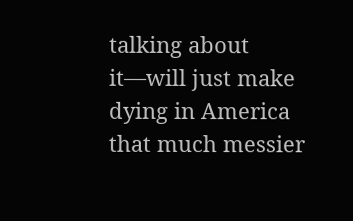talking about it—will just make dying in America that much messier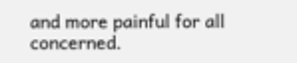and more painful for all concerned.